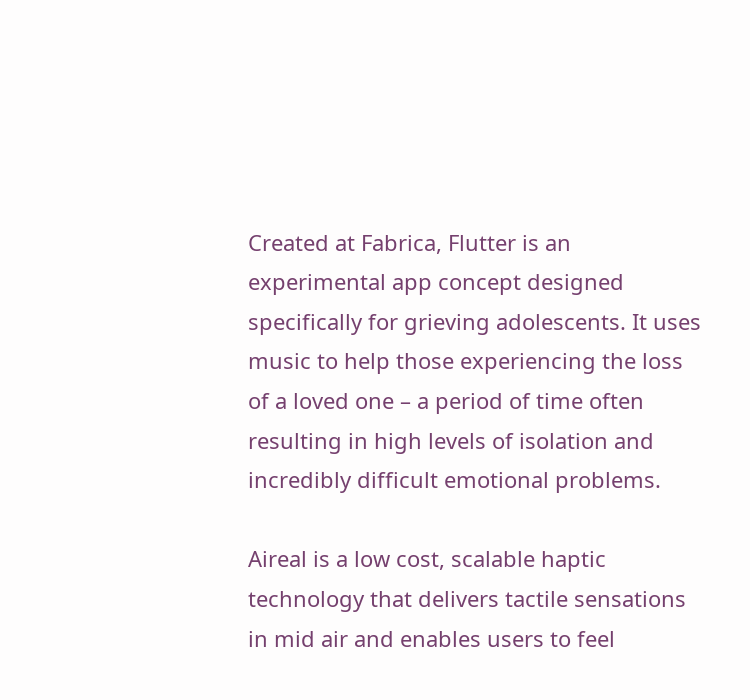Created at Fabrica, Flutter is an experimental app concept designed specifically for grieving adolescents. It uses music to help those experiencing the loss of a loved one – a period of time often resulting in high levels of isolation and incredibly difficult emotional problems.

Aireal is a low cost, scalable haptic technology that delivers tactile sensations in mid air and enables users to feel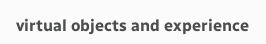virtual objects and experience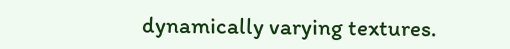dynamically varying textures.